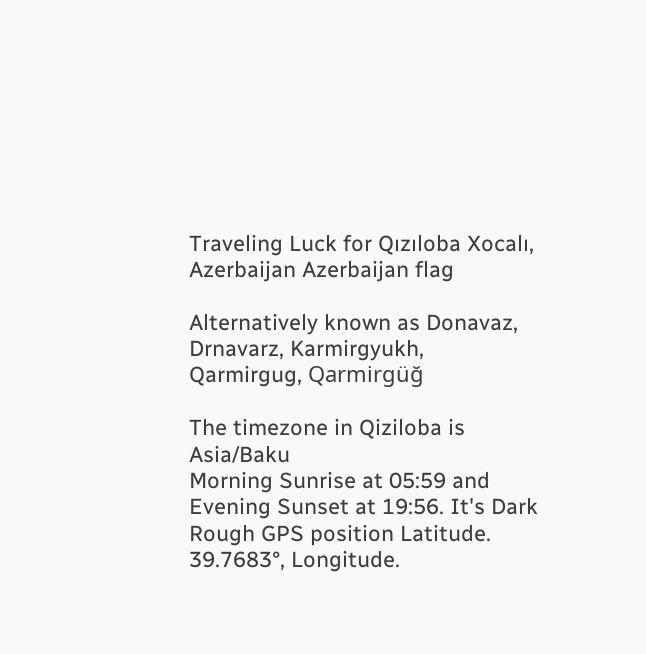Traveling Luck for Qızıloba Xocalı, Azerbaijan Azerbaijan flag

Alternatively known as Donavaz, Drnavarz, Karmirgyukh, Qarmirgug, Qarmirgüğ

The timezone in Qiziloba is Asia/Baku
Morning Sunrise at 05:59 and Evening Sunset at 19:56. It's Dark
Rough GPS position Latitude. 39.7683°, Longitude.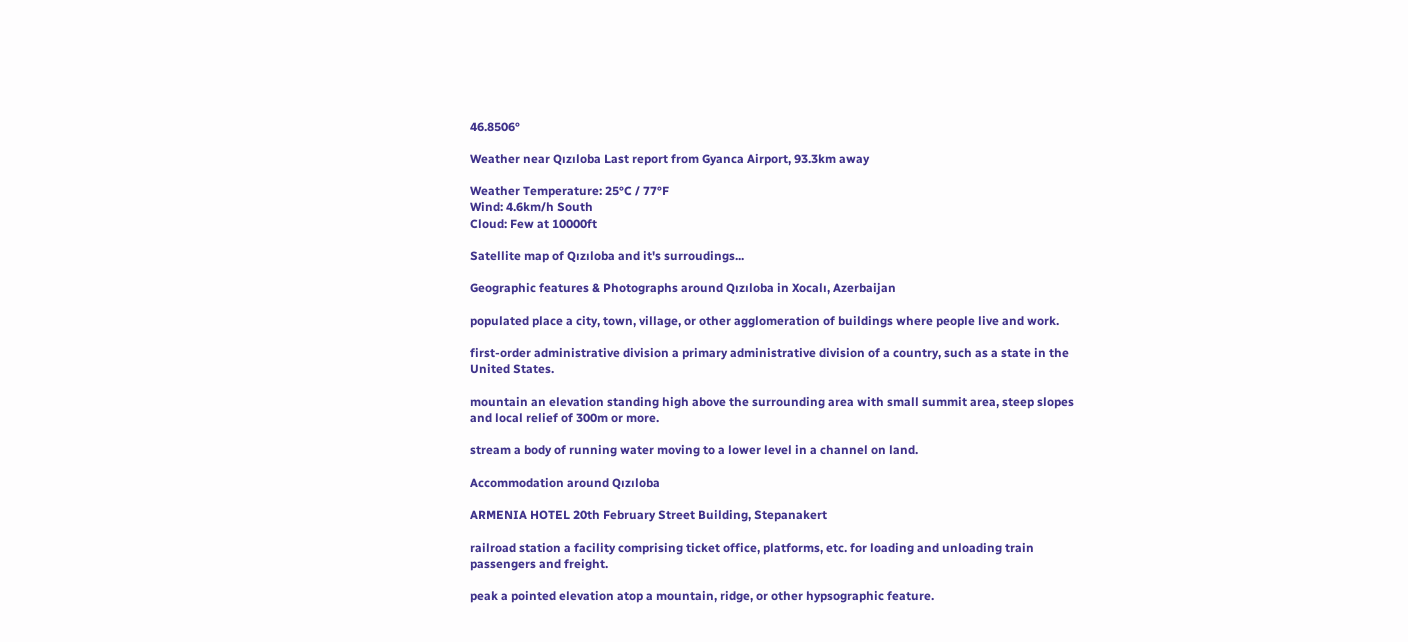46.8506°

Weather near Qızıloba Last report from Gyanca Airport, 93.3km away

Weather Temperature: 25°C / 77°F
Wind: 4.6km/h South
Cloud: Few at 10000ft

Satellite map of Qızıloba and it's surroudings...

Geographic features & Photographs around Qızıloba in Xocalı, Azerbaijan

populated place a city, town, village, or other agglomeration of buildings where people live and work.

first-order administrative division a primary administrative division of a country, such as a state in the United States.

mountain an elevation standing high above the surrounding area with small summit area, steep slopes and local relief of 300m or more.

stream a body of running water moving to a lower level in a channel on land.

Accommodation around Qızıloba

ARMENIA HOTEL 20th February Street Building, Stepanakert

railroad station a facility comprising ticket office, platforms, etc. for loading and unloading train passengers and freight.

peak a pointed elevation atop a mountain, ridge, or other hypsographic feature.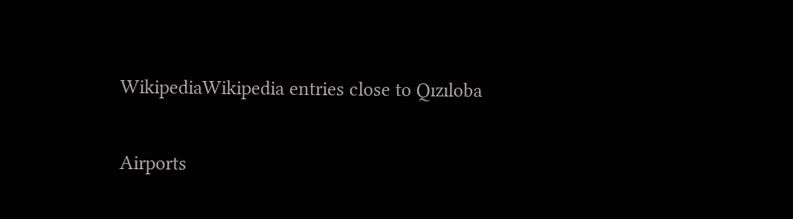WikipediaWikipedia entries close to Qızıloba

Airports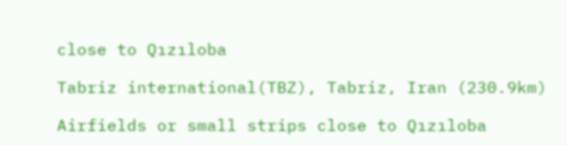close to Qızıloba

Tabriz international(TBZ), Tabriz, Iran (230.9km)

Airfields or small strips close to Qızıloba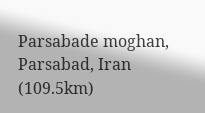Parsabade moghan, Parsabad, Iran (109.5km)